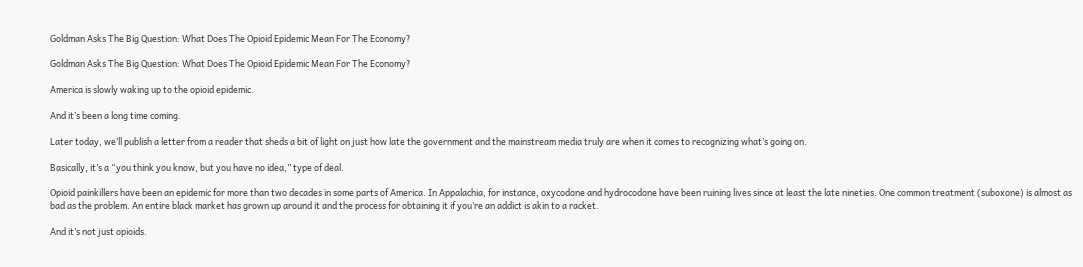Goldman Asks The Big Question: What Does The Opioid Epidemic Mean For The Economy?

Goldman Asks The Big Question: What Does The Opioid Epidemic Mean For The Economy?

America is slowly waking up to the opioid epidemic.

And it’s been a long time coming.

Later today, we’ll publish a letter from a reader that sheds a bit of light on just how late the government and the mainstream media truly are when it comes to recognizing what’s going on.

Basically, it’s a “you think you know, but you have no idea,” type of deal.

Opioid painkillers have been an epidemic for more than two decades in some parts of America. In Appalachia, for instance, oxycodone and hydrocodone have been ruining lives since at least the late nineties. One common treatment (suboxone) is almost as bad as the problem. An entire black market has grown up around it and the process for obtaining it if you’re an addict is akin to a racket.

And it’s not just opioids.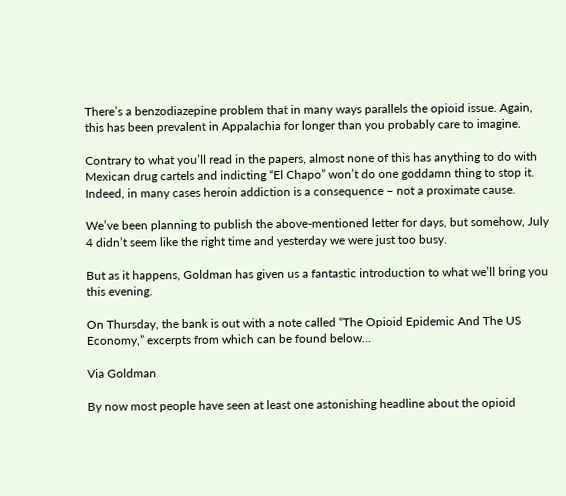There’s a benzodiazepine problem that in many ways parallels the opioid issue. Again, this has been prevalent in Appalachia for longer than you probably care to imagine.

Contrary to what you’ll read in the papers, almost none of this has anything to do with Mexican drug cartels and indicting “El Chapo” won’t do one goddamn thing to stop it. Indeed, in many cases heroin addiction is a consequence – not a proximate cause.

We’ve been planning to publish the above-mentioned letter for days, but somehow, July 4 didn’t seem like the right time and yesterday we were just too busy.

But as it happens, Goldman has given us a fantastic introduction to what we’ll bring you this evening.

On Thursday, the bank is out with a note called “The Opioid Epidemic And The US Economy,” excerpts from which can be found below…

Via Goldman

By now most people have seen at least one astonishing headline about the opioid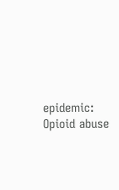epidemic: Opioid abuse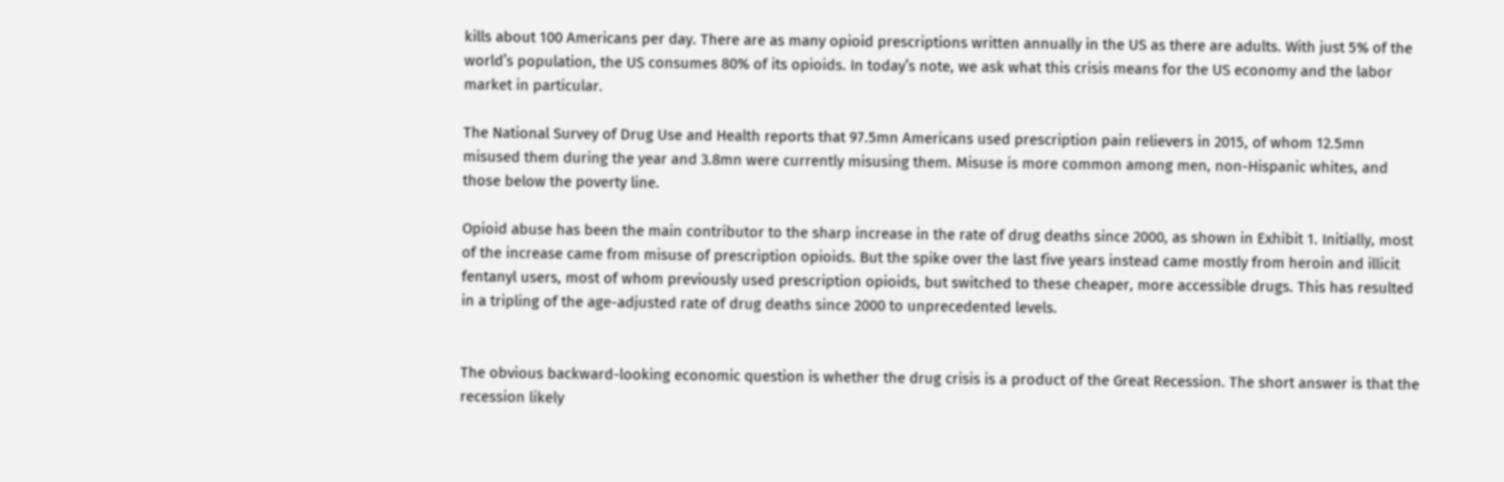kills about 100 Americans per day. There are as many opioid prescriptions written annually in the US as there are adults. With just 5% of the world’s population, the US consumes 80% of its opioids. In today’s note, we ask what this crisis means for the US economy and the labor market in particular.

The National Survey of Drug Use and Health reports that 97.5mn Americans used prescription pain relievers in 2015, of whom 12.5mn misused them during the year and 3.8mn were currently misusing them. Misuse is more common among men, non-Hispanic whites, and those below the poverty line.

Opioid abuse has been the main contributor to the sharp increase in the rate of drug deaths since 2000, as shown in Exhibit 1. Initially, most of the increase came from misuse of prescription opioids. But the spike over the last five years instead came mostly from heroin and illicit fentanyl users, most of whom previously used prescription opioids, but switched to these cheaper, more accessible drugs. This has resulted in a tripling of the age-adjusted rate of drug deaths since 2000 to unprecedented levels.


The obvious backward-looking economic question is whether the drug crisis is a product of the Great Recession. The short answer is that the recession likely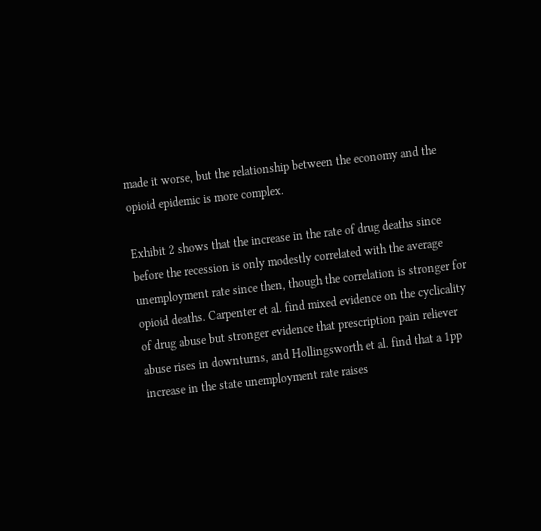made it worse, but the relationship between the economy and the opioid epidemic is more complex.

Exhibit 2 shows that the increase in the rate of drug deaths since before the recession is only modestly correlated with the average unemployment rate since then, though the correlation is stronger for opioid deaths. Carpenter et al. find mixed evidence on the cyclicality of drug abuse but stronger evidence that prescription pain reliever abuse rises in downturns, and Hollingsworth et al. find that a 1pp increase in the state unemployment rate raises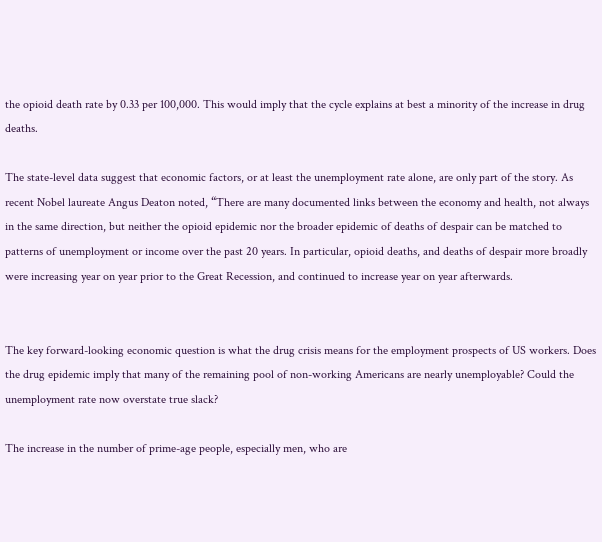the opioid death rate by 0.33 per 100,000. This would imply that the cycle explains at best a minority of the increase in drug deaths.

The state-level data suggest that economic factors, or at least the unemployment rate alone, are only part of the story. As recent Nobel laureate Angus Deaton noted, “There are many documented links between the economy and health, not always in the same direction, but neither the opioid epidemic nor the broader epidemic of deaths of despair can be matched to patterns of unemployment or income over the past 20 years. In particular, opioid deaths, and deaths of despair more broadly were increasing year on year prior to the Great Recession, and continued to increase year on year afterwards.


The key forward-looking economic question is what the drug crisis means for the employment prospects of US workers. Does the drug epidemic imply that many of the remaining pool of non-working Americans are nearly unemployable? Could the unemployment rate now overstate true slack?

The increase in the number of prime-age people, especially men, who are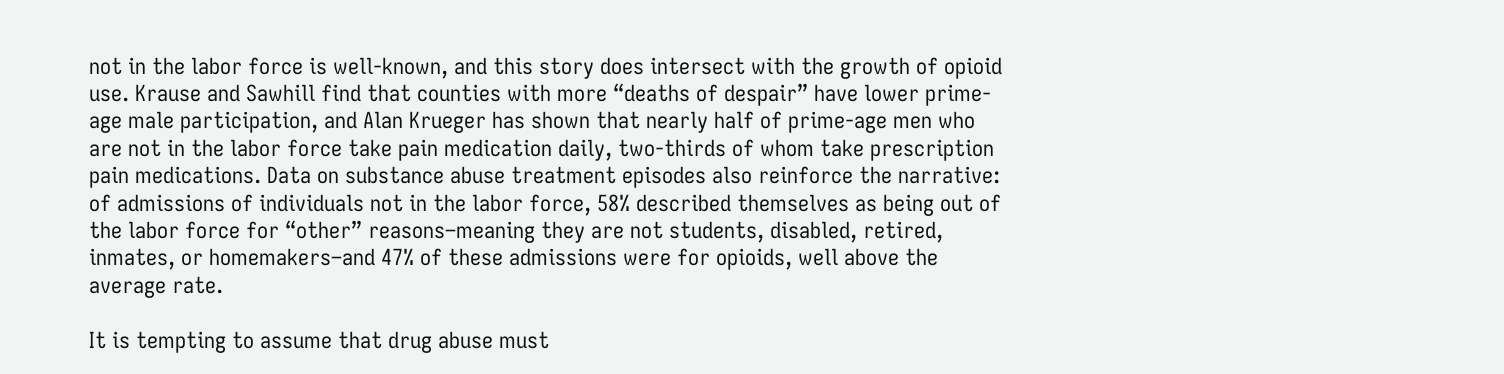not in the labor force is well-known, and this story does intersect with the growth of opioid use. Krause and Sawhill find that counties with more “deaths of despair” have lower prime-age male participation, and Alan Krueger has shown that nearly half of prime-age men who are not in the labor force take pain medication daily, two-thirds of whom take prescription pain medications. Data on substance abuse treatment episodes also reinforce the narrative: of admissions of individuals not in the labor force, 58% described themselves as being out of the labor force for “other” reasons–meaning they are not students, disabled, retired, inmates, or homemakers–and 47% of these admissions were for opioids, well above the average rate.

It is tempting to assume that drug abuse must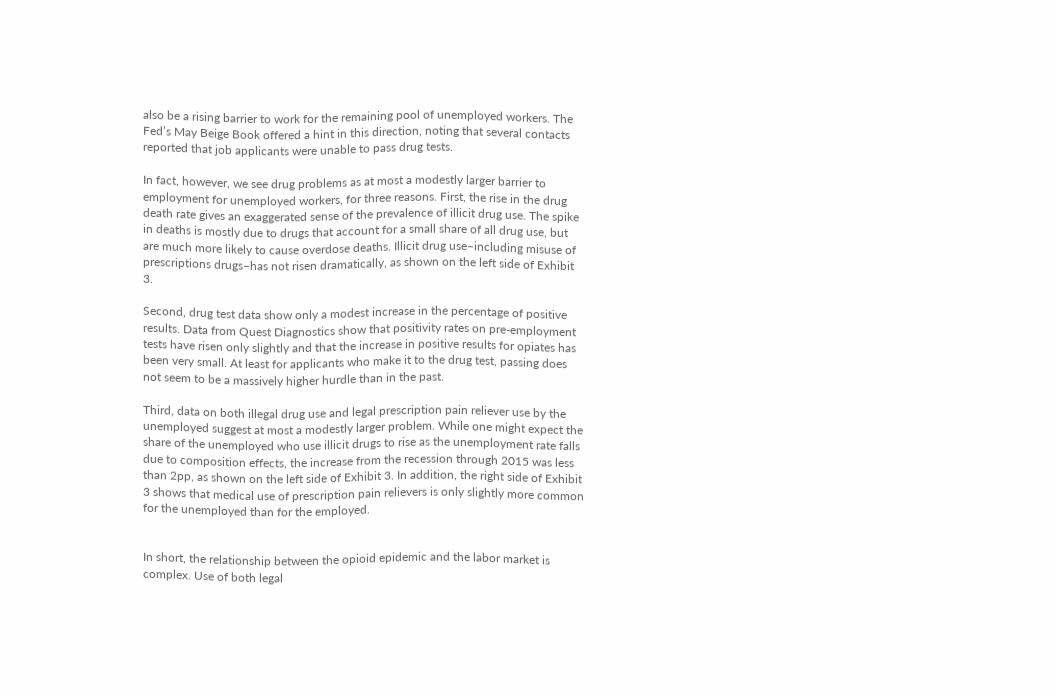also be a rising barrier to work for the remaining pool of unemployed workers. The Fed’s May Beige Book offered a hint in this direction, noting that several contacts reported that job applicants were unable to pass drug tests.

In fact, however, we see drug problems as at most a modestly larger barrier to employment for unemployed workers, for three reasons. First, the rise in the drug death rate gives an exaggerated sense of the prevalence of illicit drug use. The spike in deaths is mostly due to drugs that account for a small share of all drug use, but are much more likely to cause overdose deaths. Illicit drug use–including misuse of prescriptions drugs–has not risen dramatically, as shown on the left side of Exhibit 3.

Second, drug test data show only a modest increase in the percentage of positive results. Data from Quest Diagnostics show that positivity rates on pre-employment tests have risen only slightly and that the increase in positive results for opiates has been very small. At least for applicants who make it to the drug test, passing does not seem to be a massively higher hurdle than in the past.

Third, data on both illegal drug use and legal prescription pain reliever use by the unemployed suggest at most a modestly larger problem. While one might expect the share of the unemployed who use illicit drugs to rise as the unemployment rate falls due to composition effects, the increase from the recession through 2015 was less than 2pp, as shown on the left side of Exhibit 3. In addition, the right side of Exhibit 3 shows that medical use of prescription pain relievers is only slightly more common for the unemployed than for the employed.


In short, the relationship between the opioid epidemic and the labor market is complex. Use of both legal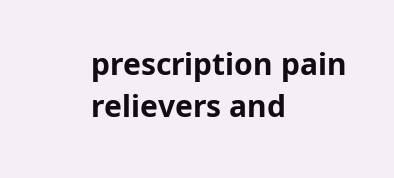prescription pain relievers and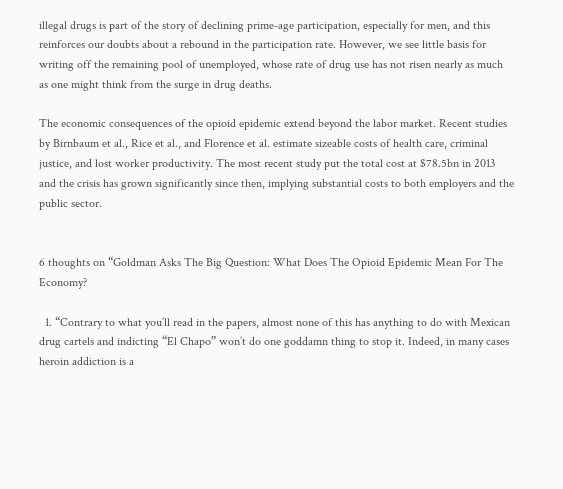illegal drugs is part of the story of declining prime-age participation, especially for men, and this reinforces our doubts about a rebound in the participation rate. However, we see little basis for writing off the remaining pool of unemployed, whose rate of drug use has not risen nearly as much as one might think from the surge in drug deaths.

The economic consequences of the opioid epidemic extend beyond the labor market. Recent studies by Birnbaum et al., Rice et al., and Florence et al. estimate sizeable costs of health care, criminal justice, and lost worker productivity. The most recent study put the total cost at $78.5bn in 2013 and the crisis has grown significantly since then, implying substantial costs to both employers and the public sector.


6 thoughts on “Goldman Asks The Big Question: What Does The Opioid Epidemic Mean For The Economy?

  1. “Contrary to what you’ll read in the papers, almost none of this has anything to do with Mexican drug cartels and indicting “El Chapo” won’t do one goddamn thing to stop it. Indeed, in many cases heroin addiction is a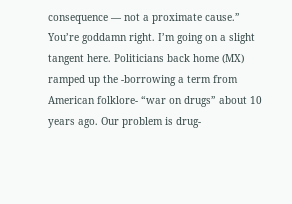consequence — not a proximate cause.” You’re goddamn right. I’m going on a slight tangent here. Politicians back home (MX) ramped up the -borrowing a term from American folklore- “war on drugs” about 10 years ago. Our problem is drug-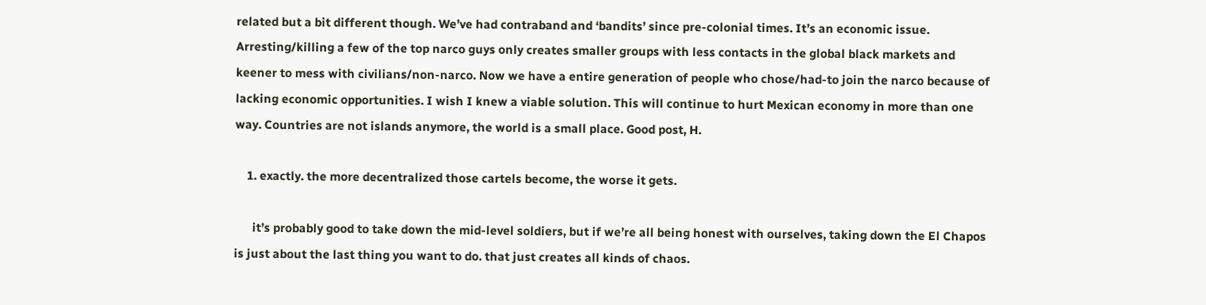related but a bit different though. We’ve had contraband and ‘bandits’ since pre-colonial times. It’s an economic issue. Arresting/killing a few of the top narco guys only creates smaller groups with less contacts in the global black markets and keener to mess with civilians/non-narco. Now we have a entire generation of people who chose/had-to join the narco because of lacking economic opportunities. I wish I knew a viable solution. This will continue to hurt Mexican economy in more than one way. Countries are not islands anymore, the world is a small place. Good post, H.

    1. exactly. the more decentralized those cartels become, the worse it gets.

      it’s probably good to take down the mid-level soldiers, but if we’re all being honest with ourselves, taking down the El Chapos is just about the last thing you want to do. that just creates all kinds of chaos.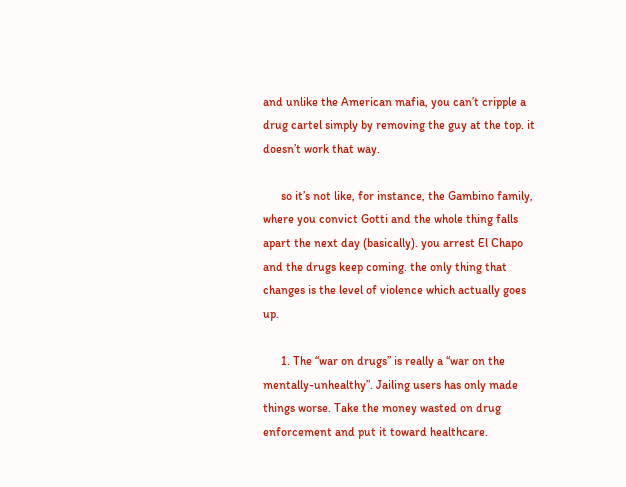and unlike the American mafia, you can’t cripple a drug cartel simply by removing the guy at the top. it doesn’t work that way.

      so it’s not like, for instance, the Gambino family, where you convict Gotti and the whole thing falls apart the next day (basically). you arrest El Chapo and the drugs keep coming. the only thing that changes is the level of violence which actually goes up.

      1. The “war on drugs” is really a “war on the mentally-unhealthy”. Jailing users has only made things worse. Take the money wasted on drug enforcement and put it toward healthcare.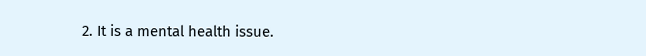2. It is a mental health issue.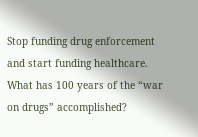Stop funding drug enforcement and start funding healthcare. What has 100 years of the “war on drugs” accomplished?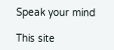Speak your mind

This site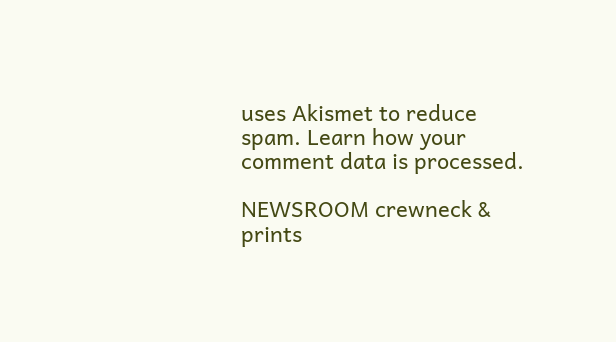uses Akismet to reduce spam. Learn how your comment data is processed.

NEWSROOM crewneck & prints